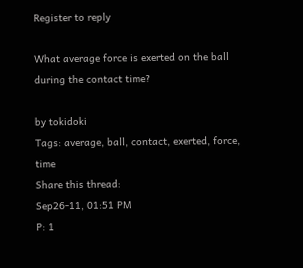Register to reply

What average force is exerted on the ball during the contact time?

by tokidoki
Tags: average, ball, contact, exerted, force, time
Share this thread:
Sep26-11, 01:51 PM
P: 1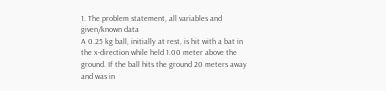1. The problem statement, all variables and given/known data
A 0.25 kg ball, initially at rest, is hit with a bat in the x-direction while held 1.00 meter above the ground. If the ball hits the ground 20 meters away and was in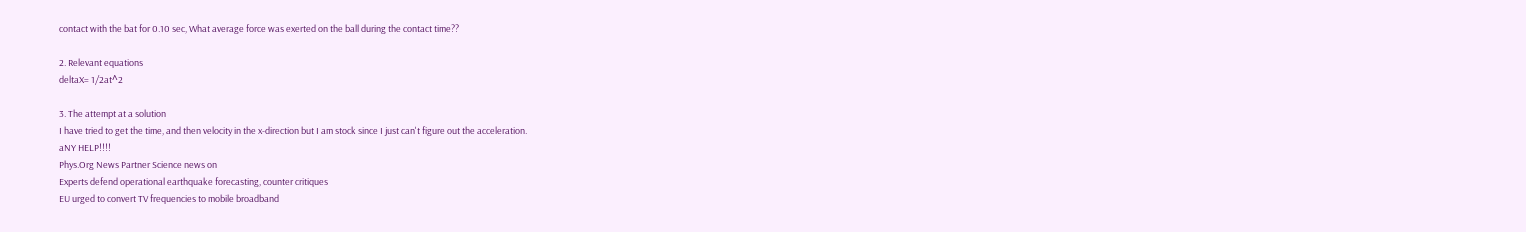contact with the bat for 0.10 sec, What average force was exerted on the ball during the contact time??

2. Relevant equations
deltaX= 1/2at^2

3. The attempt at a solution
I have tried to get the time, and then velocity in the x-direction but I am stock since I just can't figure out the acceleration.
aNY HELP!!!!
Phys.Org News Partner Science news on
Experts defend operational earthquake forecasting, counter critiques
EU urged to convert TV frequencies to mobile broadband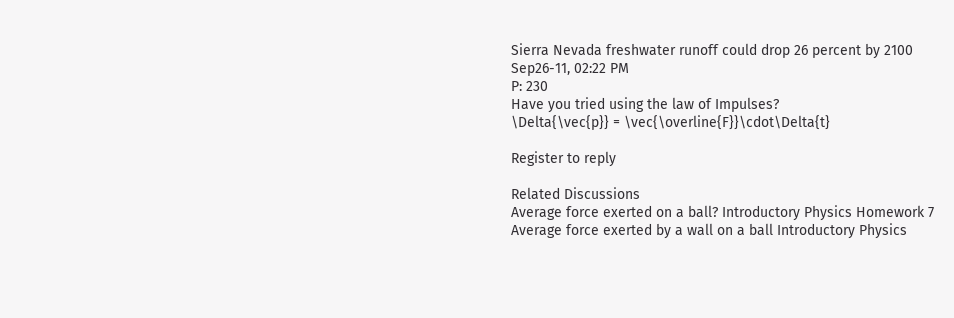Sierra Nevada freshwater runoff could drop 26 percent by 2100
Sep26-11, 02:22 PM
P: 230
Have you tried using the law of Impulses?
\Delta{\vec{p}} = \vec{\overline{F}}\cdot\Delta{t}

Register to reply

Related Discussions
Average force exerted on a ball? Introductory Physics Homework 7
Average force exerted by a wall on a ball Introductory Physics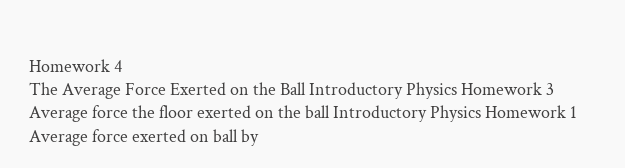Homework 4
The Average Force Exerted on the Ball Introductory Physics Homework 3
Average force the floor exerted on the ball Introductory Physics Homework 1
Average force exerted on ball by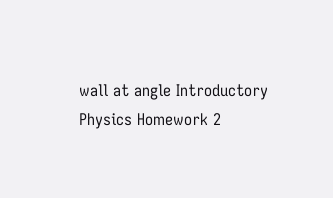wall at angle Introductory Physics Homework 2